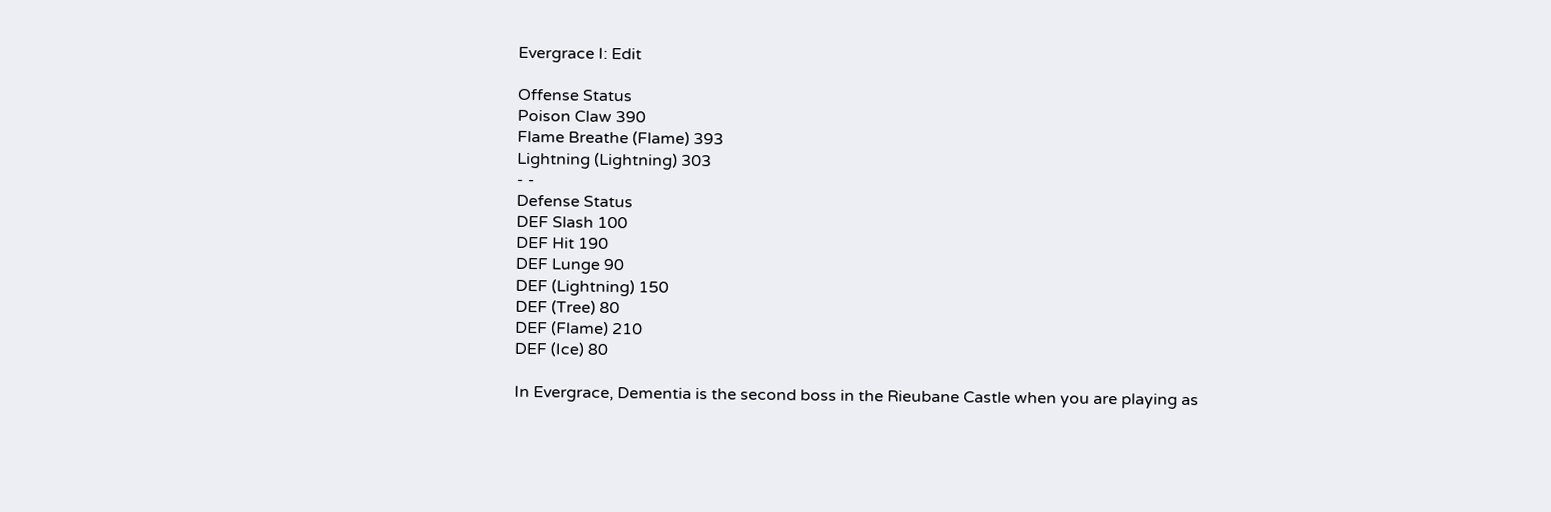Evergrace I: Edit

Offense Status
Poison Claw 390
Flame Breathe (Flame) 393
Lightning (Lightning) 303
- -
Defense Status
DEF Slash 100
DEF Hit 190
DEF Lunge 90
DEF (Lightning) 150
DEF (Tree) 80
DEF (Flame) 210
DEF (Ice) 80

In Evergrace, Dementia is the second boss in the Rieubane Castle when you are playing as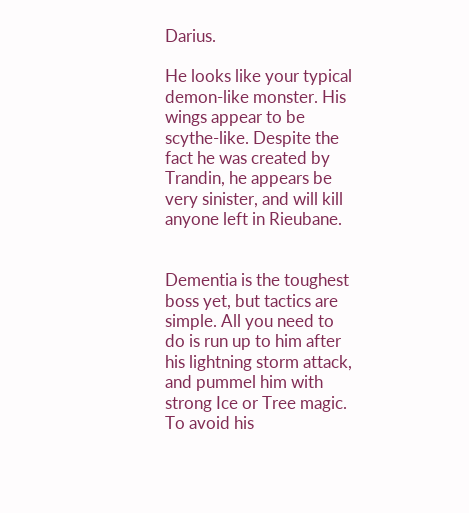Darius.

He looks like your typical demon-like monster. His wings appear to be scythe-like. Despite the fact he was created by Trandin, he appears be very sinister, and will kill anyone left in Rieubane.


Dementia is the toughest boss yet, but tactics are simple. All you need to do is run up to him after his lightning storm attack, and pummel him with strong Ice or Tree magic. To avoid his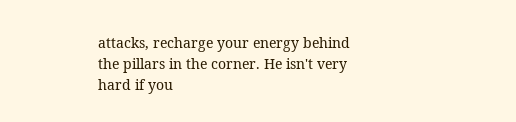attacks, recharge your energy behind the pillars in the corner. He isn't very hard if you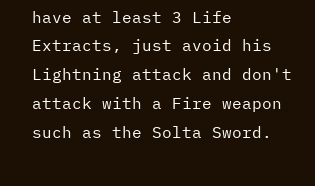have at least 3 Life Extracts, just avoid his Lightning attack and don't attack with a Fire weapon such as the Solta Sword.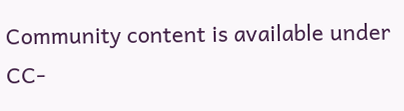Community content is available under CC-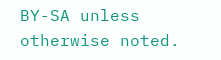BY-SA unless otherwise noted.